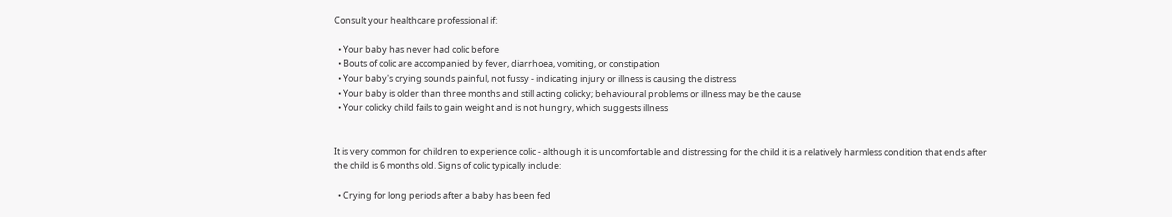Consult your healthcare professional if:

  • Your baby has never had colic before
  • Bouts of colic are accompanied by fever, diarrhoea, vomiting, or constipation
  • Your baby's crying sounds painful, not fussy - indicating injury or illness is causing the distress
  • Your baby is older than three months and still acting colicky; behavioural problems or illness may be the cause
  • Your colicky child fails to gain weight and is not hungry, which suggests illness


It is very common for children to experience colic - although it is uncomfortable and distressing for the child it is a relatively harmless condition that ends after the child is 6 months old. Signs of colic typically include:

  • Crying for long periods after a baby has been fed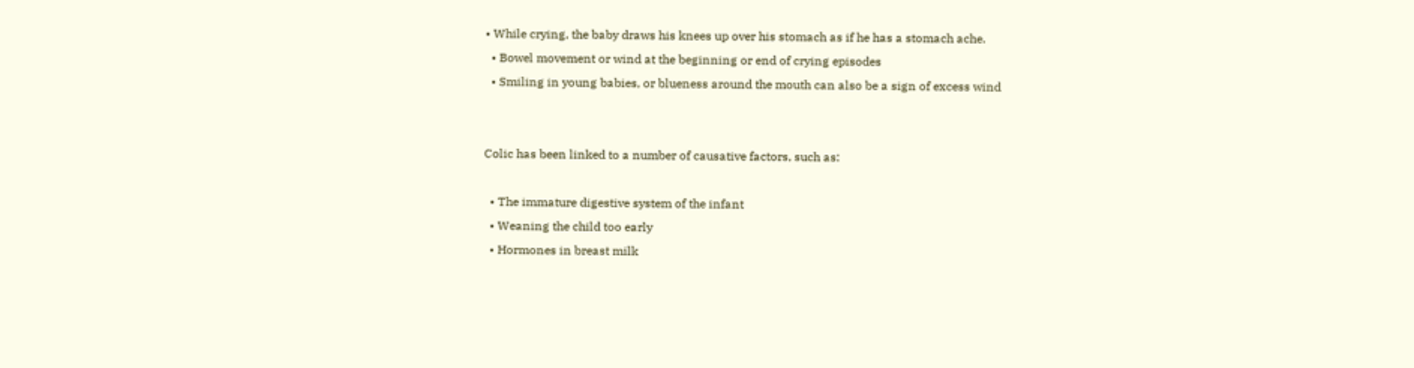• While crying, the baby draws his knees up over his stomach as if he has a stomach ache.
  • Bowel movement or wind at the beginning or end of crying episodes
  • Smiling in young babies, or blueness around the mouth can also be a sign of excess wind


Colic has been linked to a number of causative factors, such as:

  • The immature digestive system of the infant
  • Weaning the child too early
  • Hormones in breast milk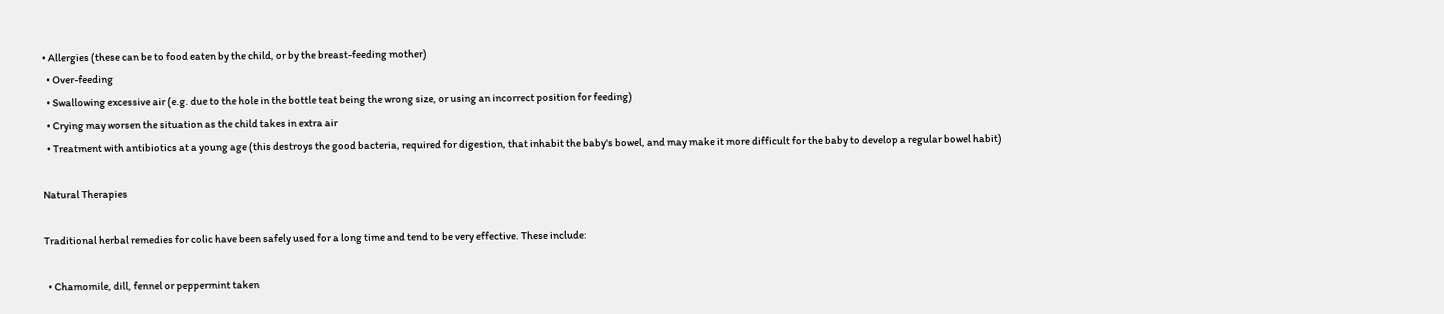• Allergies (these can be to food eaten by the child, or by the breast-feeding mother)
  • Over-feeding
  • Swallowing excessive air (e.g. due to the hole in the bottle teat being the wrong size, or using an incorrect position for feeding)
  • Crying may worsen the situation as the child takes in extra air
  • Treatment with antibiotics at a young age (this destroys the good bacteria, required for digestion, that inhabit the baby's bowel, and may make it more difficult for the baby to develop a regular bowel habit)

Natural Therapies

Traditional herbal remedies for colic have been safely used for a long time and tend to be very effective. These include:

  • Chamomile, dill, fennel or peppermint taken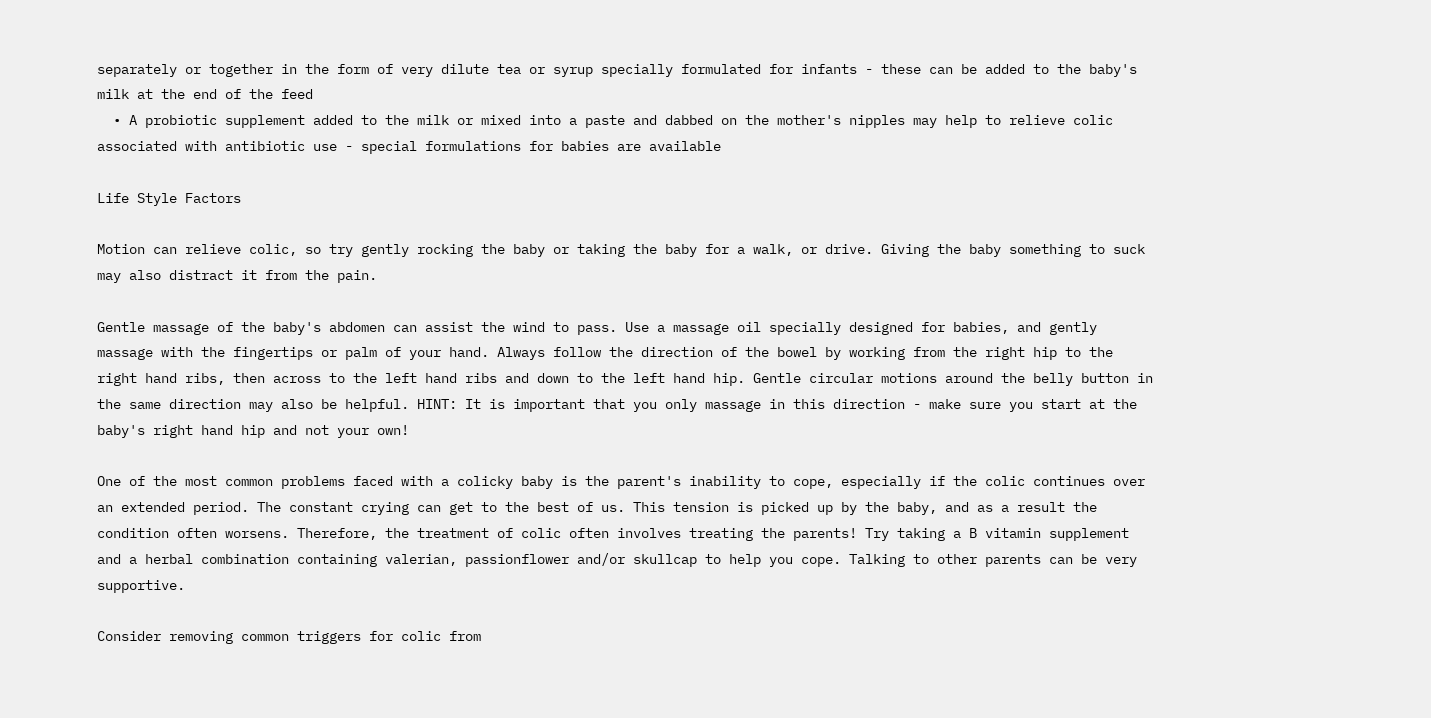separately or together in the form of very dilute tea or syrup specially formulated for infants - these can be added to the baby's milk at the end of the feed
  • A probiotic supplement added to the milk or mixed into a paste and dabbed on the mother's nipples may help to relieve colic associated with antibiotic use - special formulations for babies are available

Life Style Factors

Motion can relieve colic, so try gently rocking the baby or taking the baby for a walk, or drive. Giving the baby something to suck may also distract it from the pain.

Gentle massage of the baby's abdomen can assist the wind to pass. Use a massage oil specially designed for babies, and gently massage with the fingertips or palm of your hand. Always follow the direction of the bowel by working from the right hip to the right hand ribs, then across to the left hand ribs and down to the left hand hip. Gentle circular motions around the belly button in the same direction may also be helpful. HINT: It is important that you only massage in this direction - make sure you start at the baby's right hand hip and not your own!

One of the most common problems faced with a colicky baby is the parent's inability to cope, especially if the colic continues over an extended period. The constant crying can get to the best of us. This tension is picked up by the baby, and as a result the condition often worsens. Therefore, the treatment of colic often involves treating the parents! Try taking a B vitamin supplement and a herbal combination containing valerian, passionflower and/or skullcap to help you cope. Talking to other parents can be very supportive.

Consider removing common triggers for colic from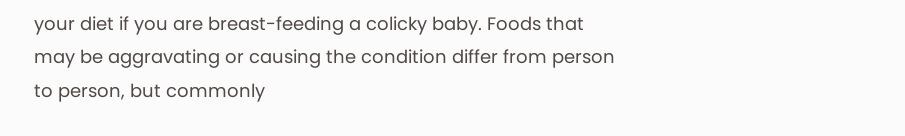your diet if you are breast-feeding a colicky baby. Foods that may be aggravating or causing the condition differ from person to person, but commonly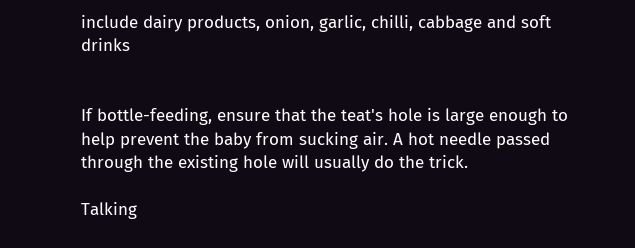include dairy products, onion, garlic, chilli, cabbage and soft drinks


If bottle-feeding, ensure that the teat's hole is large enough to help prevent the baby from sucking air. A hot needle passed through the existing hole will usually do the trick.

Talking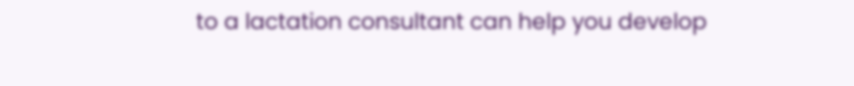to a lactation consultant can help you develop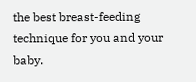the best breast-feeding technique for you and your baby.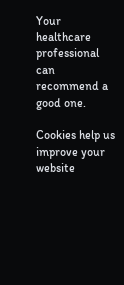Your healthcare professional can recommend a good one.

Cookies help us improve your website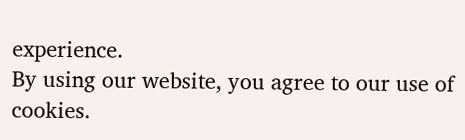experience.
By using our website, you agree to our use of cookies.